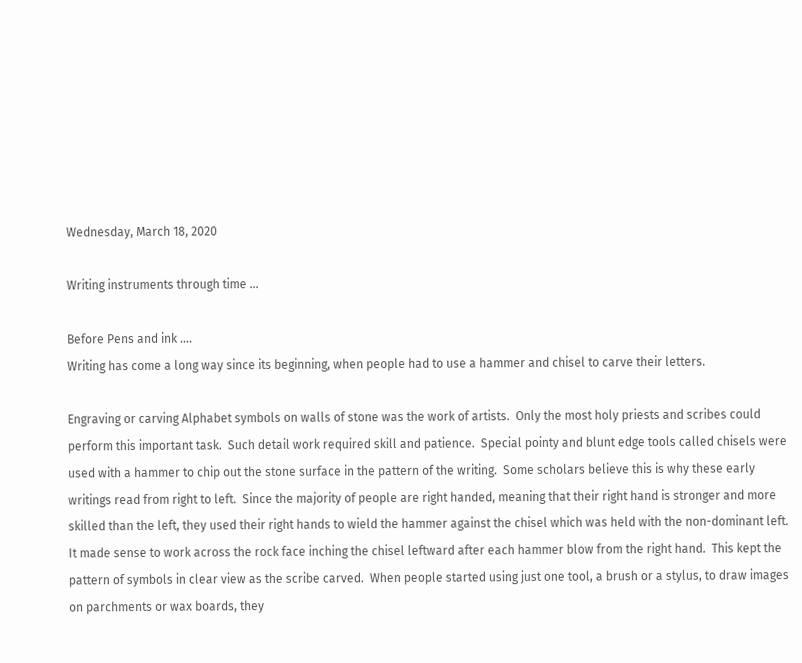Wednesday, March 18, 2020

Writing instruments through time ...

Before Pens and ink ….
Writing has come a long way since its beginning, when people had to use a hammer and chisel to carve their letters.

Engraving or carving Alphabet symbols on walls of stone was the work of artists.  Only the most holy priests and scribes could perform this important task.  Such detail work required skill and patience.  Special pointy and blunt edge tools called chisels were used with a hammer to chip out the stone surface in the pattern of the writing.  Some scholars believe this is why these early writings read from right to left.  Since the majority of people are right handed, meaning that their right hand is stronger and more skilled than the left, they used their right hands to wield the hammer against the chisel which was held with the non-dominant left.  It made sense to work across the rock face inching the chisel leftward after each hammer blow from the right hand.  This kept the pattern of symbols in clear view as the scribe carved.  When people started using just one tool, a brush or a stylus, to draw images on parchments or wax boards, they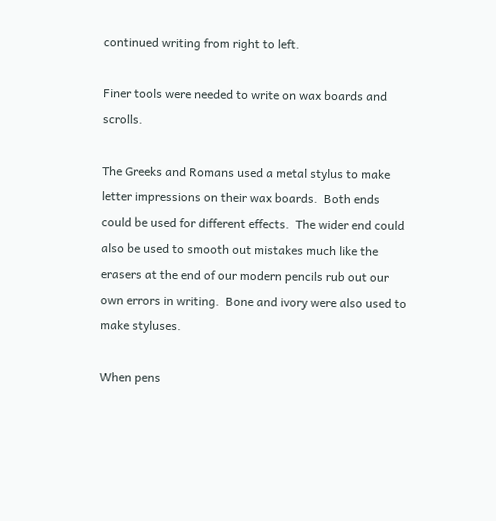continued writing from right to left.

Finer tools were needed to write on wax boards and scrolls.

The Greeks and Romans used a metal stylus to make letter impressions on their wax boards.  Both ends could be used for different effects.  The wider end could also be used to smooth out mistakes much like the erasers at the end of our modern pencils rub out our own errors in writing.  Bone and ivory were also used to make styluses.

When pens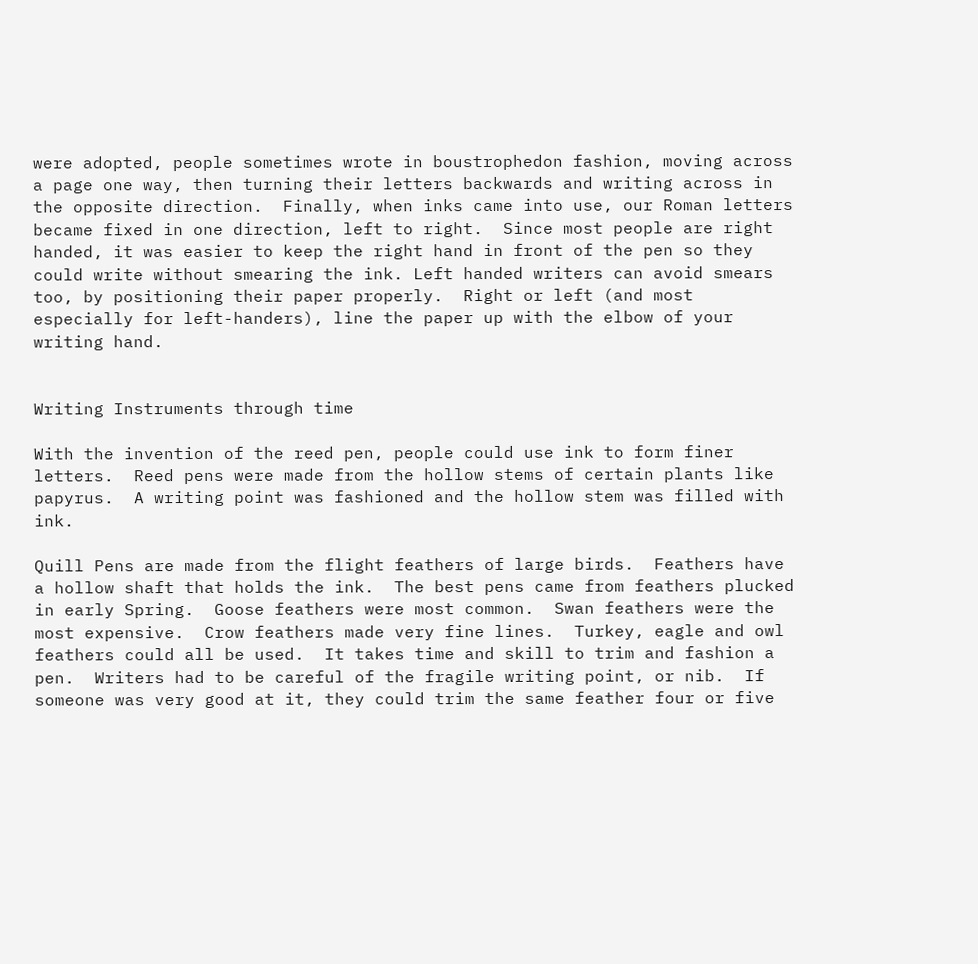were adopted, people sometimes wrote in boustrophedon fashion, moving across a page one way, then turning their letters backwards and writing across in the opposite direction.  Finally, when inks came into use, our Roman letters became fixed in one direction, left to right.  Since most people are right handed, it was easier to keep the right hand in front of the pen so they could write without smearing the ink. Left handed writers can avoid smears too, by positioning their paper properly.  Right or left (and most especially for left-handers), line the paper up with the elbow of your writing hand.


Writing Instruments through time

With the invention of the reed pen, people could use ink to form finer letters.  Reed pens were made from the hollow stems of certain plants like papyrus.  A writing point was fashioned and the hollow stem was filled with ink.

Quill Pens are made from the flight feathers of large birds.  Feathers have a hollow shaft that holds the ink.  The best pens came from feathers plucked in early Spring.  Goose feathers were most common.  Swan feathers were the most expensive.  Crow feathers made very fine lines.  Turkey, eagle and owl feathers could all be used.  It takes time and skill to trim and fashion a pen.  Writers had to be careful of the fragile writing point, or nib.  If someone was very good at it, they could trim the same feather four or five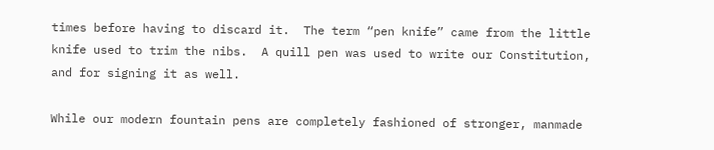times before having to discard it.  The term “pen knife” came from the little knife used to trim the nibs.  A quill pen was used to write our Constitution, and for signing it as well.

While our modern fountain pens are completely fashioned of stronger, manmade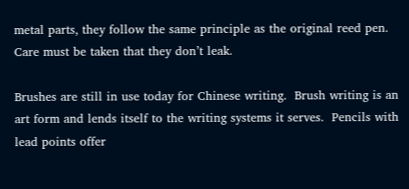metal parts, they follow the same principle as the original reed pen.  Care must be taken that they don’t leak.

Brushes are still in use today for Chinese writing.  Brush writing is an art form and lends itself to the writing systems it serves.  Pencils with lead points offer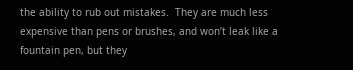the ability to rub out mistakes.  They are much less expensive than pens or brushes, and won’t leak like a fountain pen, but they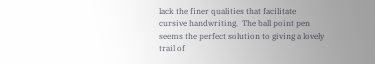lack the finer qualities that facilitate cursive handwriting.  The ball point pen seems the perfect solution to giving a lovely trail of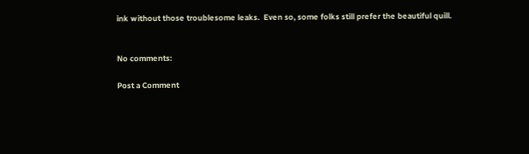ink without those troublesome leaks.  Even so, some folks still prefer the beautiful quill.


No comments:

Post a Comment